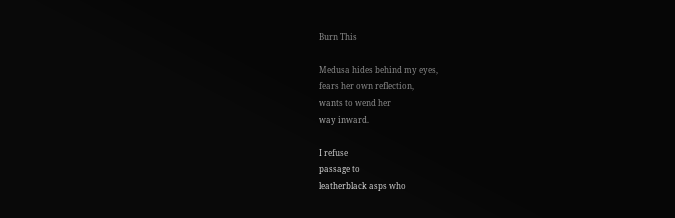Burn This

Medusa hides behind my eyes,
fears her own reflection,
wants to wend her
way inward.

I refuse
passage to
leatherblack asps who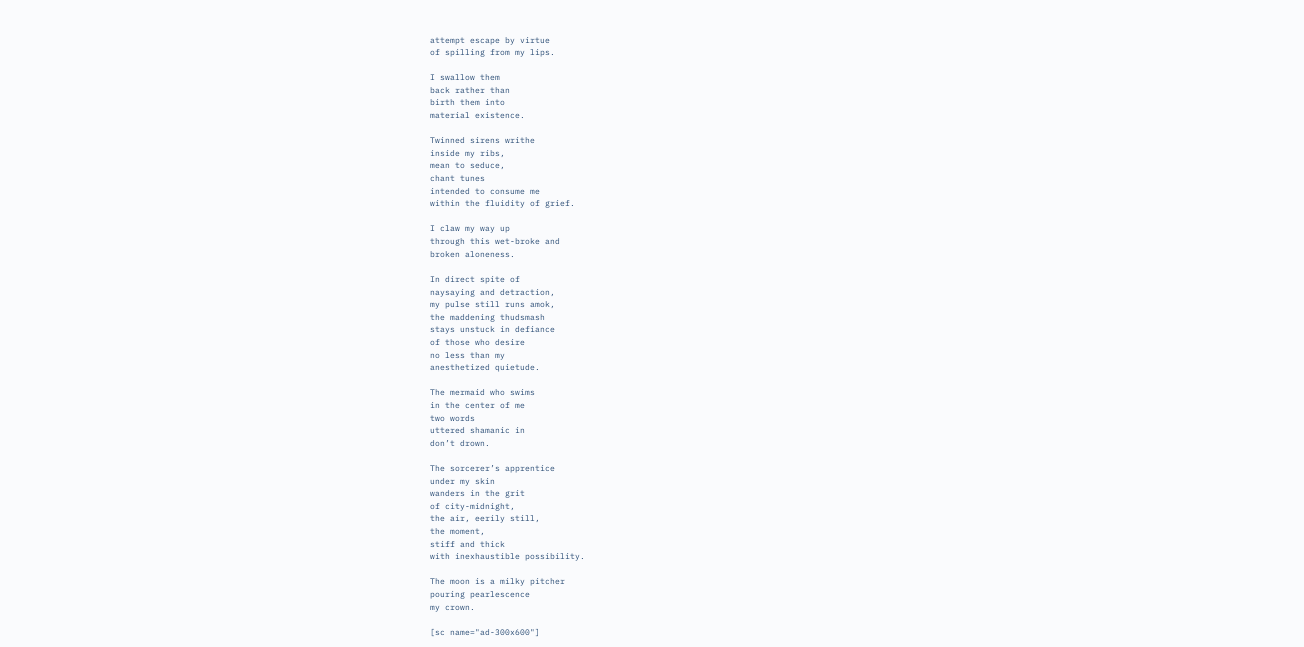attempt escape by virtue
of spilling from my lips.

I swallow them
back rather than
birth them into
material existence.

Twinned sirens writhe
inside my ribs,
mean to seduce,
chant tunes
intended to consume me
within the fluidity of grief.

I claw my way up
through this wet-broke and
broken aloneness.

In direct spite of
naysaying and detraction,
my pulse still runs amok,
the maddening thudsmash
stays unstuck in defiance
of those who desire
no less than my
anesthetized quietude.

The mermaid who swims
in the center of me
two words
uttered shamanic in
don’t drown.

The sorcerer’s apprentice
under my skin
wanders in the grit
of city-midnight,
the air, eerily still,
the moment,
stiff and thick
with inexhaustible possibility.

The moon is a milky pitcher
pouring pearlescence
my crown.

[sc name="ad-300x600"]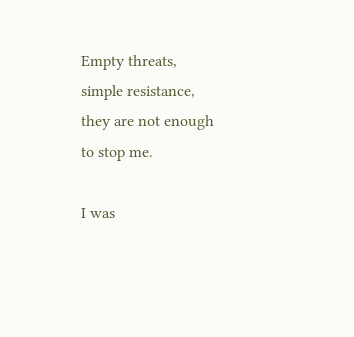Empty threats,
simple resistance,
they are not enough
to stop me.

I was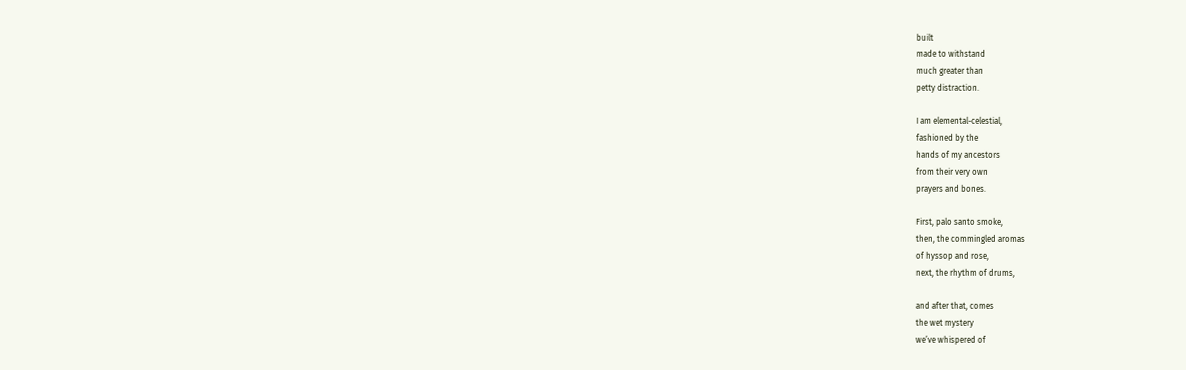built
made to withstand
much greater than
petty distraction.

I am elemental-celestial,
fashioned by the
hands of my ancestors
from their very own
prayers and bones.

First, palo santo smoke,
then, the commingled aromas
of hyssop and rose,
next, the rhythm of drums,

and after that, comes
the wet mystery
we’ve whispered of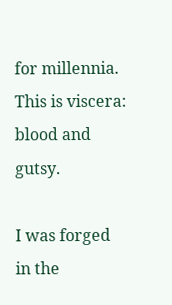for millennia.
This is viscera:
blood and gutsy.

I was forged
in the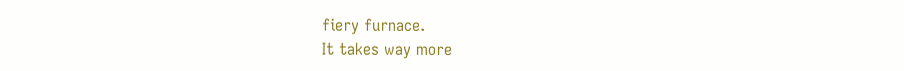fiery furnace.
It takes way more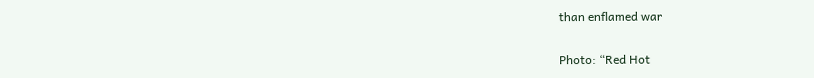than enflamed war


Photo: “Red Hot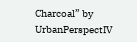Charcoal” by UrbanPerspectIV